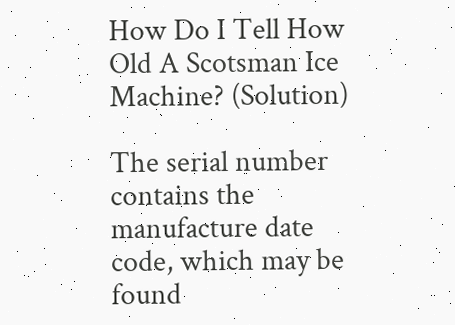How Do I Tell How Old A Scotsman Ice Machine? (Solution)

The serial number contains the manufacture date code, which may be found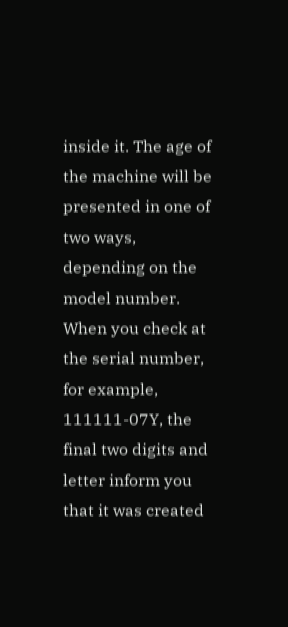inside it. The age of the machine will be presented in one of two ways, depending on the model number. When you check at the serial number, for example, 111111-07Y, the final two digits and letter inform you that it was created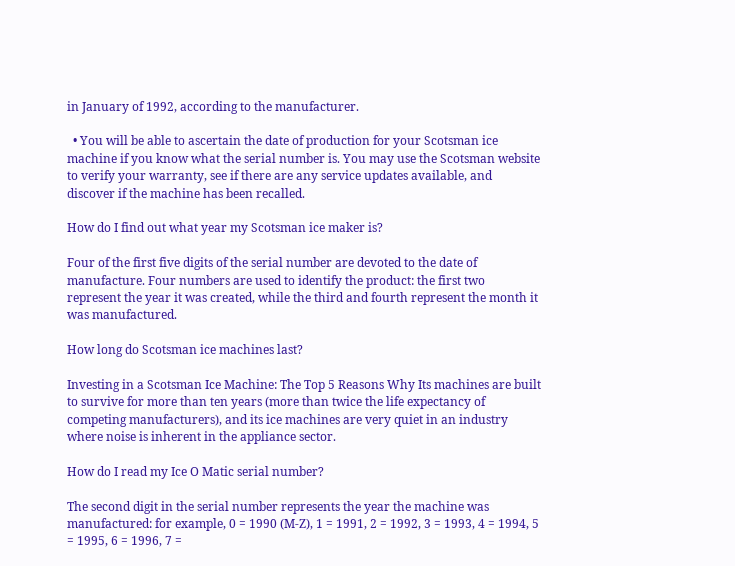in January of 1992, according to the manufacturer.

  • You will be able to ascertain the date of production for your Scotsman ice machine if you know what the serial number is. You may use the Scotsman website to verify your warranty, see if there are any service updates available, and discover if the machine has been recalled.

How do I find out what year my Scotsman ice maker is?

Four of the first five digits of the serial number are devoted to the date of manufacture. Four numbers are used to identify the product: the first two represent the year it was created, while the third and fourth represent the month it was manufactured.

How long do Scotsman ice machines last?

Investing in a Scotsman Ice Machine: The Top 5 Reasons Why Its machines are built to survive for more than ten years (more than twice the life expectancy of competing manufacturers), and its ice machines are very quiet in an industry where noise is inherent in the appliance sector.

How do I read my Ice O Matic serial number?

The second digit in the serial number represents the year the machine was manufactured: for example, 0 = 1990 (M-Z), 1 = 1991, 2 = 1992, 3 = 1993, 4 = 1994, 5 = 1995, 6 = 1996, 7 =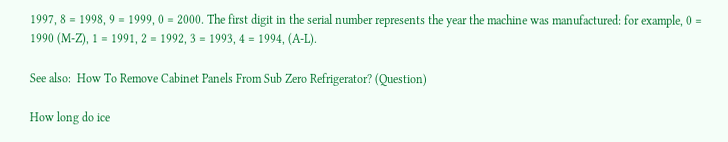1997, 8 = 1998, 9 = 1999, 0 = 2000. The first digit in the serial number represents the year the machine was manufactured: for example, 0 = 1990 (M-Z), 1 = 1991, 2 = 1992, 3 = 1993, 4 = 1994, (A-L).

See also:  How To Remove Cabinet Panels From Sub Zero Refrigerator? (Question)

How long do ice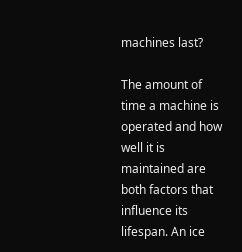machines last?

The amount of time a machine is operated and how well it is maintained are both factors that influence its lifespan. An ice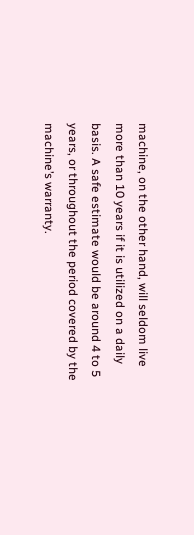machine, on the other hand, will seldom live more than 10 years if it is utilized on a daily basis. A safe estimate would be around 4 to 5 years, or throughout the period covered by the machine’s warranty.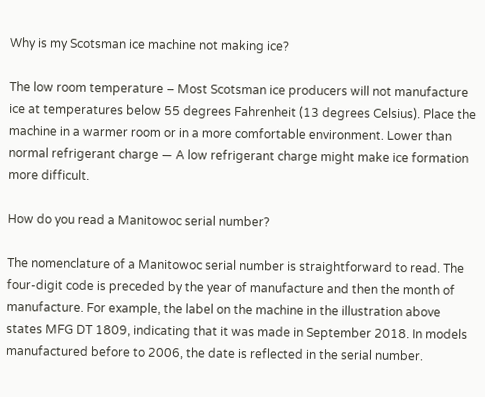Why is my Scotsman ice machine not making ice?

The low room temperature – Most Scotsman ice producers will not manufacture ice at temperatures below 55 degrees Fahrenheit (13 degrees Celsius). Place the machine in a warmer room or in a more comfortable environment. Lower than normal refrigerant charge — A low refrigerant charge might make ice formation more difficult.

How do you read a Manitowoc serial number?

The nomenclature of a Manitowoc serial number is straightforward to read. The four-digit code is preceded by the year of manufacture and then the month of manufacture. For example, the label on the machine in the illustration above states MFG DT 1809, indicating that it was made in September 2018. In models manufactured before to 2006, the date is reflected in the serial number.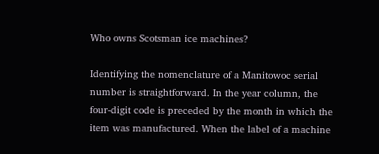Who owns Scotsman ice machines?

Identifying the nomenclature of a Manitowoc serial number is straightforward. In the year column, the four-digit code is preceded by the month in which the item was manufactured. When the label of a machine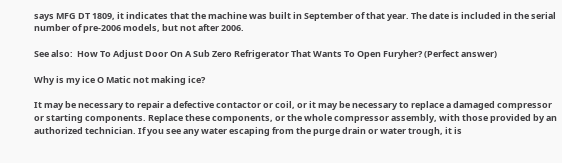says MFG DT 1809, it indicates that the machine was built in September of that year. The date is included in the serial number of pre-2006 models, but not after 2006.

See also:  How To Adjust Door On A Sub Zero Refrigerator That Wants To Open Furyher? (Perfect answer)

Why is my ice O Matic not making ice?

It may be necessary to repair a defective contactor or coil, or it may be necessary to replace a damaged compressor or starting components. Replace these components, or the whole compressor assembly, with those provided by an authorized technician. If you see any water escaping from the purge drain or water trough, it is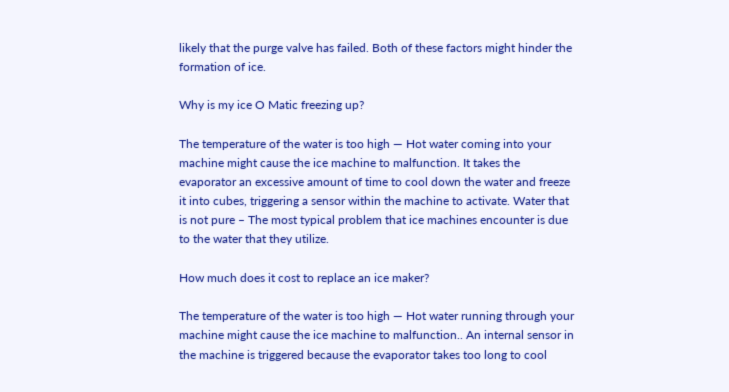likely that the purge valve has failed. Both of these factors might hinder the formation of ice.

Why is my ice O Matic freezing up?

The temperature of the water is too high — Hot water coming into your machine might cause the ice machine to malfunction. It takes the evaporator an excessive amount of time to cool down the water and freeze it into cubes, triggering a sensor within the machine to activate. Water that is not pure – The most typical problem that ice machines encounter is due to the water that they utilize.

How much does it cost to replace an ice maker?

The temperature of the water is too high — Hot water running through your machine might cause the ice machine to malfunction.. An internal sensor in the machine is triggered because the evaporator takes too long to cool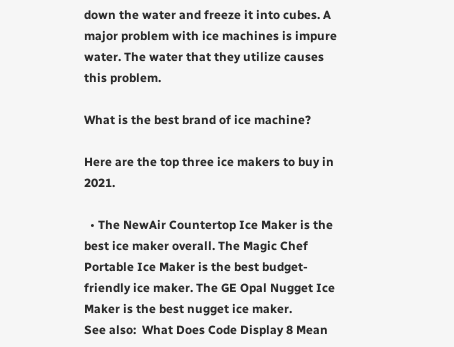down the water and freeze it into cubes. A major problem with ice machines is impure water. The water that they utilize causes this problem.

What is the best brand of ice machine?

Here are the top three ice makers to buy in 2021.

  • The NewAir Countertop Ice Maker is the best ice maker overall. The Magic Chef Portable Ice Maker is the best budget-friendly ice maker. The GE Opal Nugget Ice Maker is the best nugget ice maker.
See also:  What Does Code Display 8 Mean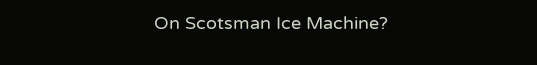On Scotsman Ice Machine?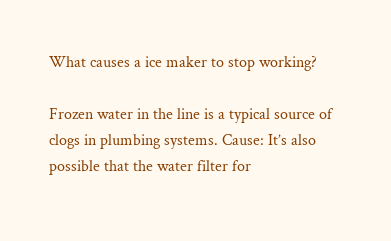What causes a ice maker to stop working?

Frozen water in the line is a typical source of clogs in plumbing systems. Cause: It’s also possible that the water filter for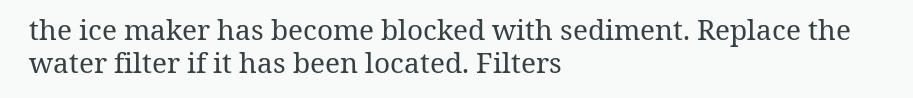the ice maker has become blocked with sediment. Replace the water filter if it has been located. Filters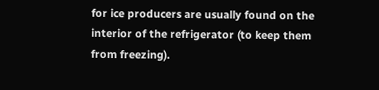for ice producers are usually found on the interior of the refrigerator (to keep them from freezing).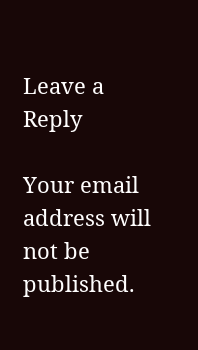Leave a Reply

Your email address will not be published.